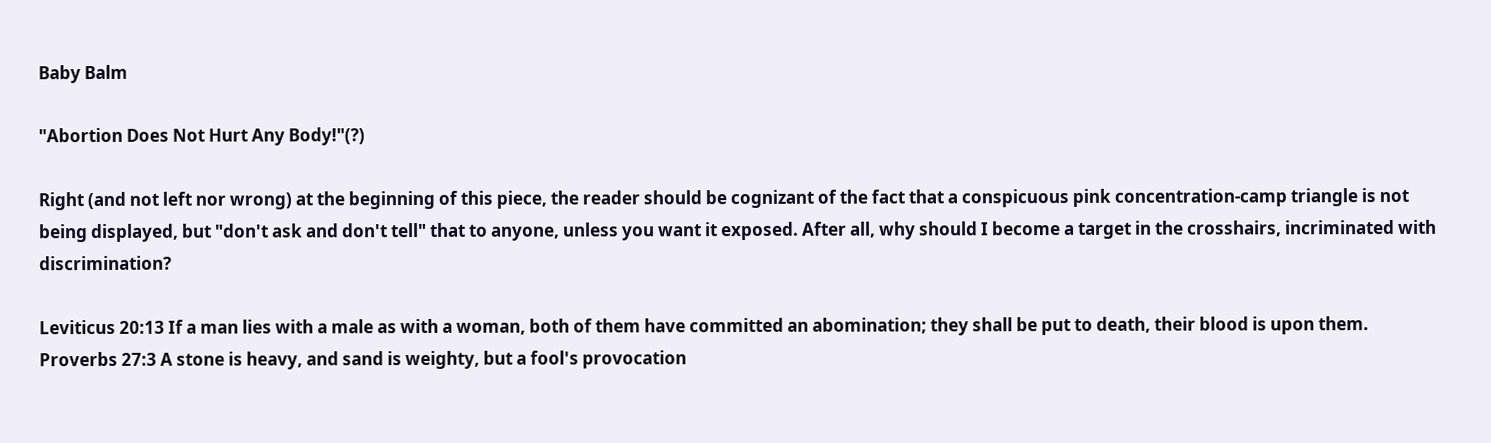Baby Balm

"Abortion Does Not Hurt Any Body!"(?)

Right (and not left nor wrong) at the beginning of this piece, the reader should be cognizant of the fact that a conspicuous pink concentration-camp triangle is not being displayed, but "don't ask and don't tell" that to anyone, unless you want it exposed. After all, why should I become a target in the crosshairs, incriminated with discrimination?

Leviticus 20:13 If a man lies with a male as with a woman, both of them have committed an abomination; they shall be put to death, their blood is upon them.
Proverbs 27:3 A stone is heavy, and sand is weighty, but a fool's provocation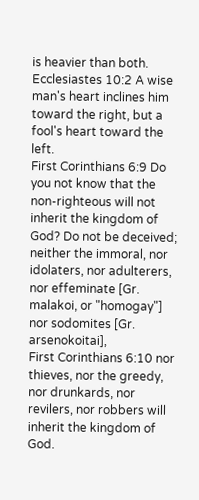is heavier than both.
Ecclesiastes 10:2 A wise man's heart inclines him toward the right, but a fool's heart toward the left.
First Corinthians 6:9 Do you not know that the non-righteous will not inherit the kingdom of God? Do not be deceived; neither the immoral, nor idolaters, nor adulterers, nor effeminate [Gr. malakoi, or "homogay"] nor sodomites [Gr. arsenokoitai],
First Corinthians 6:10 nor thieves, nor the greedy, nor drunkards, nor revilers, nor robbers will inherit the kingdom of God.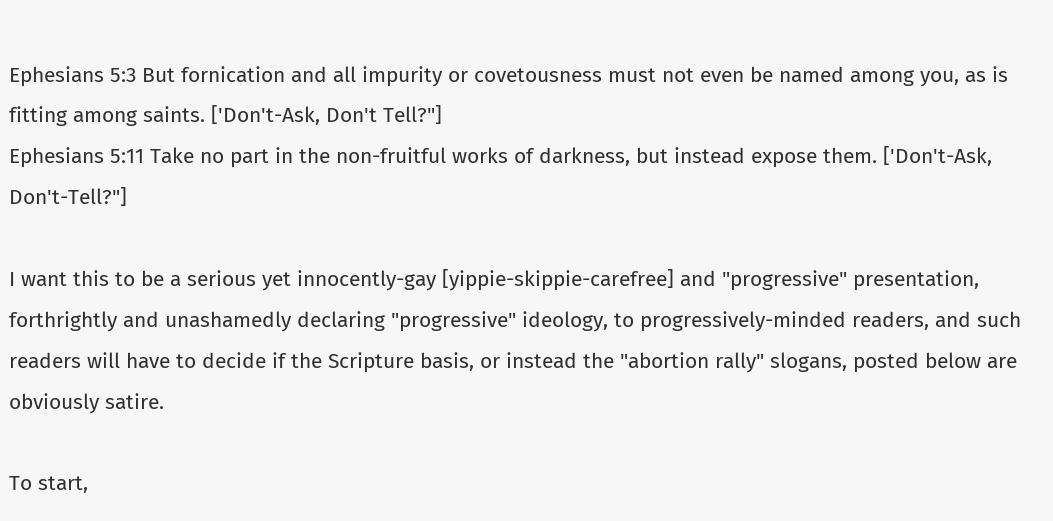Ephesians 5:3 But fornication and all impurity or covetousness must not even be named among you, as is fitting among saints. ['Don't-Ask, Don't Tell?"]
Ephesians 5:11 Take no part in the non-fruitful works of darkness, but instead expose them. ['Don't-Ask, Don't-Tell?"]

I want this to be a serious yet innocently-gay [yippie-skippie-carefree] and "progressive" presentation, forthrightly and unashamedly declaring "progressive" ideology, to progressively-minded readers, and such readers will have to decide if the Scripture basis, or instead the "abortion rally" slogans, posted below are obviously satire.

To start,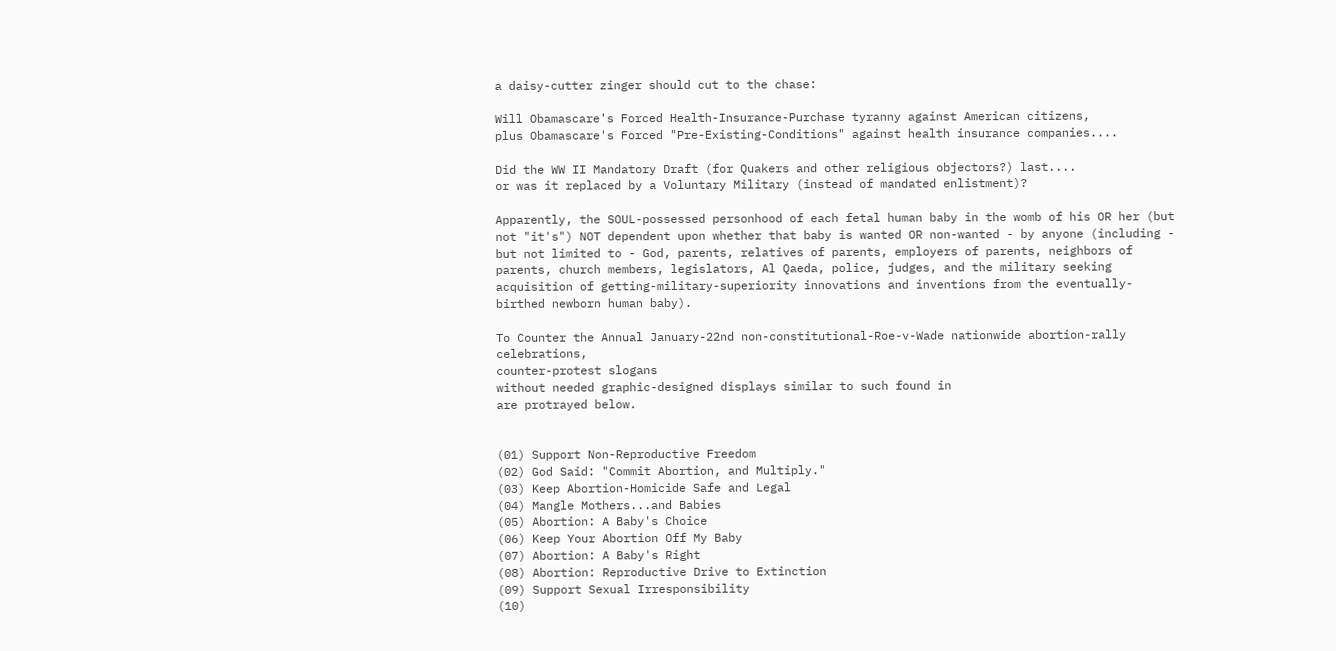a daisy-cutter zinger should cut to the chase:

Will Obamascare's Forced Health-Insurance-Purchase tyranny against American citizens,
plus Obamascare's Forced "Pre-Existing-Conditions" against health insurance companies....

Did the WW II Mandatory Draft (for Quakers and other religious objectors?) last....
or was it replaced by a Voluntary Military (instead of mandated enlistment)?

Apparently, the SOUL-possessed personhood of each fetal human baby in the womb of his OR her (but not "it's") NOT dependent upon whether that baby is wanted OR non-wanted - by anyone (including - but not limited to - God, parents, relatives of parents, employers of parents, neighbors of parents, church members, legislators, Al Qaeda, police, judges, and the military seeking acquisition of getting-military-superiority innovations and inventions from the eventually-birthed newborn human baby).

To Counter the Annual January-22nd non-constitutional-Roe-v-Wade nationwide abortion-rally celebrations,
counter-protest slogans
without needed graphic-designed displays similar to such found in
are protrayed below.


(01) Support Non-Reproductive Freedom
(02) God Said: "Commit Abortion, and Multiply."
(03) Keep Abortion-Homicide Safe and Legal
(04) Mangle Mothers...and Babies
(05) Abortion: A Baby's Choice
(06) Keep Your Abortion Off My Baby
(07) Abortion: A Baby's Right
(08) Abortion: Reproductive Drive to Extinction
(09) Support Sexual Irresponsibility
(10)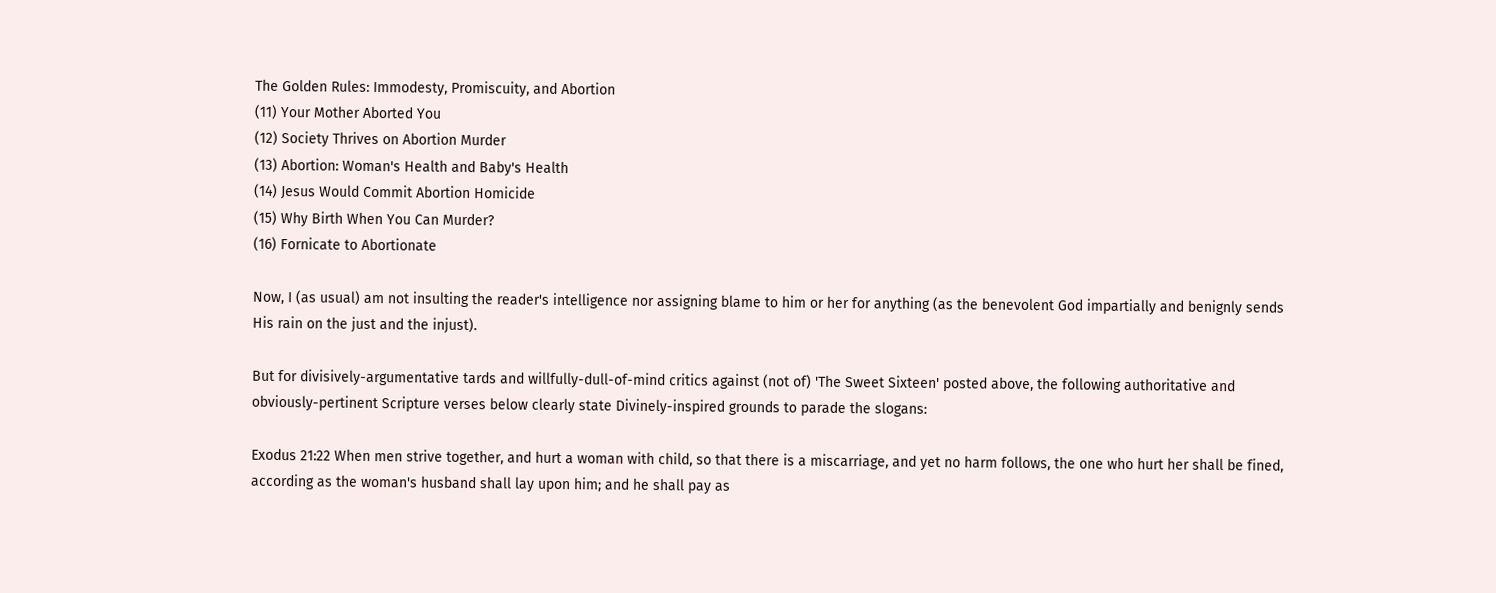The Golden Rules: Immodesty, Promiscuity, and Abortion
(11) Your Mother Aborted You
(12) Society Thrives on Abortion Murder
(13) Abortion: Woman's Health and Baby's Health
(14) Jesus Would Commit Abortion Homicide
(15) Why Birth When You Can Murder?
(16) Fornicate to Abortionate

Now, I (as usual) am not insulting the reader's intelligence nor assigning blame to him or her for anything (as the benevolent God impartially and benignly sends His rain on the just and the injust).

But for divisively-argumentative tards and willfully-dull-of-mind critics against (not of) 'The Sweet Sixteen' posted above, the following authoritative and obviously-pertinent Scripture verses below clearly state Divinely-inspired grounds to parade the slogans:

Exodus 21:22 When men strive together, and hurt a woman with child, so that there is a miscarriage, and yet no harm follows, the one who hurt her shall be fined, according as the woman's husband shall lay upon him; and he shall pay as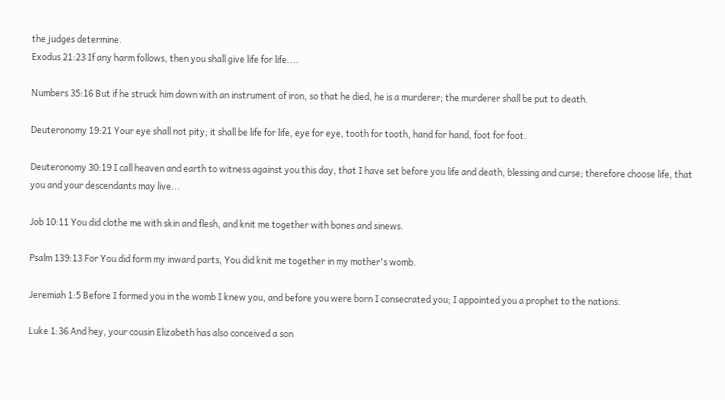the judges determine.
Exodus 21:23 If any harm follows, then you shall give life for life....

Numbers 35:16 But if he struck him down with an instrument of iron, so that he died, he is a murderer; the murderer shall be put to death.

Deuteronomy 19:21 Your eye shall not pity; it shall be life for life, eye for eye, tooth for tooth, hand for hand, foot for foot.

Deuteronomy 30:19 I call heaven and earth to witness against you this day, that I have set before you life and death, blessing and curse; therefore choose life, that you and your descendants may live...

Job 10:11 You did clothe me with skin and flesh, and knit me together with bones and sinews.

Psalm 139:13 For You did form my inward parts, You did knit me together in my mother's womb.

Jeremiah 1:5 Before I formed you in the womb I knew you, and before you were born I consecrated you; I appointed you a prophet to the nations.

Luke 1:36 And hey, your cousin Elizabeth has also conceived a son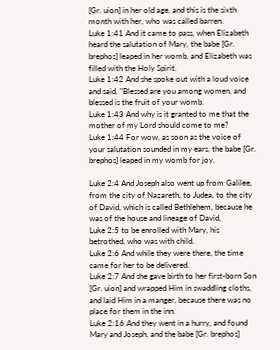[Gr. uion] in her old age, and this is the sixth month with her, who was called barren.
Luke 1:41 And it came to pass, when Elizabeth heard the salutation of Mary, the babe [Gr. brephos] leaped in her womb, and Elizabeth was filled with the Holy Spirit.
Luke 1:42 And she spoke out with a loud voice and said, "Blessed are you among women, and blessed is the fruit of your womb.
Luke 1:43 And why is it granted to me that the mother of my Lord should come to me?
Luke 1:44 For wow, as soon as the voice of your salutation sounded in my ears, the babe [Gr. brephos] leaped in my womb for joy.

Luke 2:4 And Joseph also went up from Galilee, from the city of Nazareth, to Judea, to the city of David, which is called Bethlehem, because he was of the house and lineage of David,
Luke 2:5 to be enrolled with Mary, his betrothed, who was with child.
Luke 2:6 And while they were there, the time came for her to be delivered.
Luke 2:7 And she gave birth to her first-born Son [Gr. uion] and wrapped Him in swaddling cloths, and laid Him in a manger, because there was no place for them in the inn.
Luke 2:16 And they went in a hurry, and found Mary and Joseph, and the babe [Gr. brephos]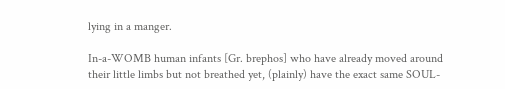lying in a manger.

In-a-WOMB human infants [Gr. brephos] who have already moved around their little limbs but not breathed yet, (plainly) have the exact same SOUL-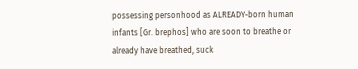possessing personhood as ALREADY-born human infants [Gr. brephos] who are soon to breathe or already have breathed, suck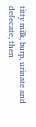titty milk, burp, urinate and defecate, then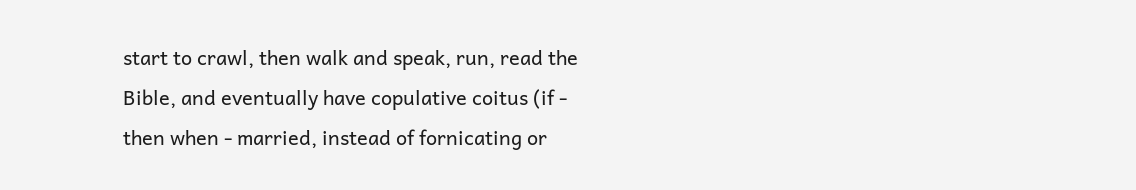start to crawl, then walk and speak, run, read the Bible, and eventually have copulative coitus (if - then when - married, instead of fornicating or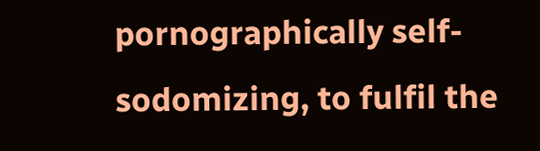pornographically self-sodomizing, to fulfil the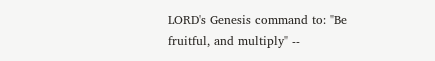LORD's Genesis command to: "Be fruitful, and multiply" --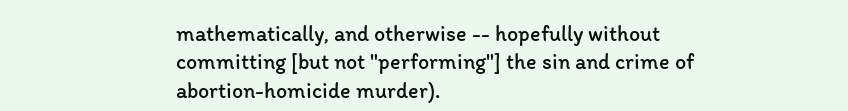mathematically, and otherwise -- hopefully without committing [but not "performing"] the sin and crime of abortion-homicide murder).